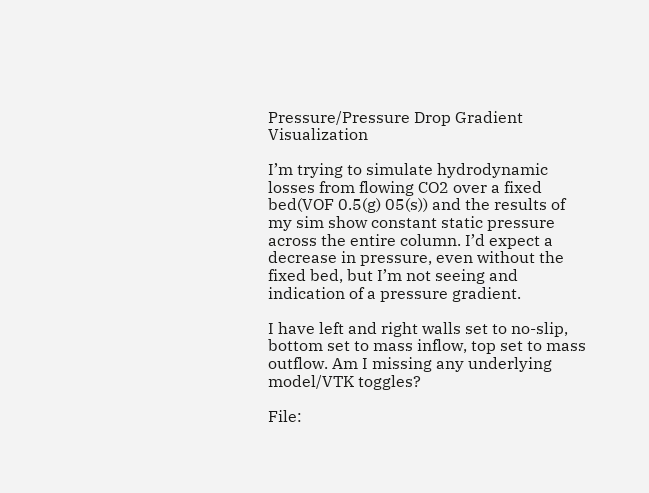Pressure/Pressure Drop Gradient Visualization

I’m trying to simulate hydrodynamic losses from flowing CO2 over a fixed bed(VOF 0.5(g) 05(s)) and the results of my sim show constant static pressure across the entire column. I’d expect a decrease in pressure, even without the fixed bed, but I’m not seeing and indication of a pressure gradient.

I have left and right walls set to no-slip, bottom set to mass inflow, top set to mass outflow. Am I missing any underlying model/VTK toggles?

File: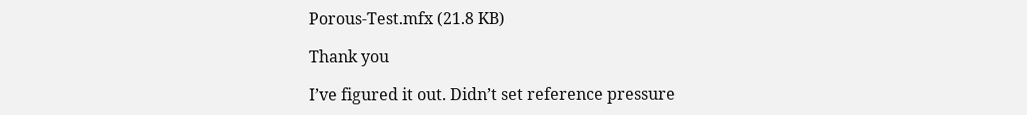Porous-Test.mfx (21.8 KB)

Thank you

I’ve figured it out. Didn’t set reference pressure